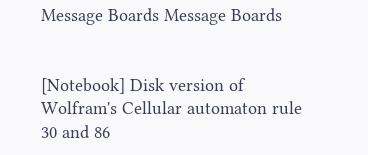Message Boards Message Boards


[Notebook] Disk version of Wolfram's Cellular automaton rule 30 and 86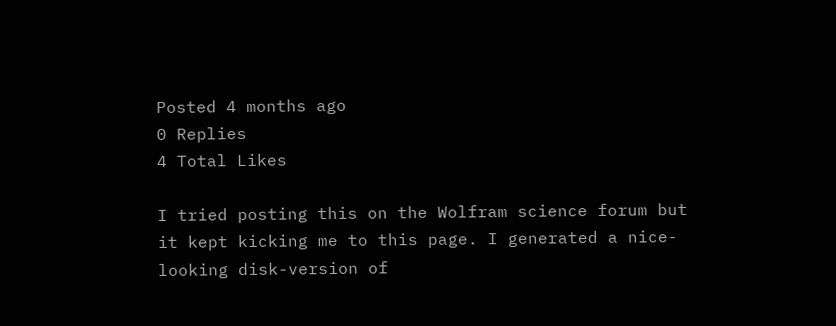Posted 4 months ago
0 Replies
4 Total Likes

I tried posting this on the Wolfram science forum but it kept kicking me to this page. I generated a nice-looking disk-version of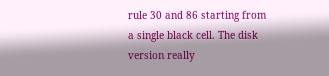rule 30 and 86 starting from a single black cell. The disk version really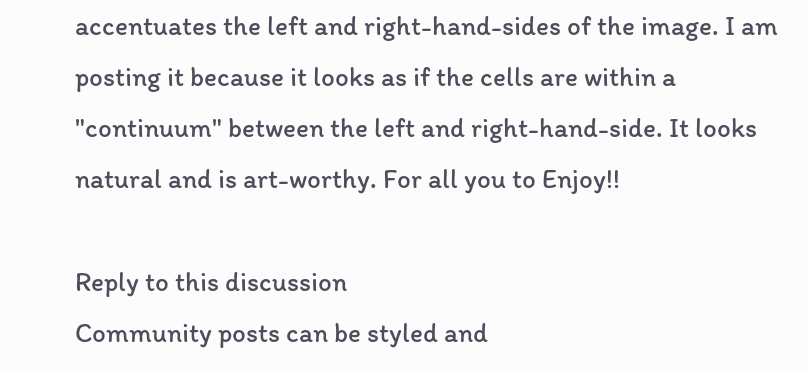accentuates the left and right-hand-sides of the image. I am posting it because it looks as if the cells are within a "continuum" between the left and right-hand-side. It looks natural and is art-worthy. For all you to Enjoy!!

Reply to this discussion
Community posts can be styled and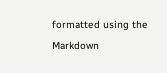formatted using the Markdown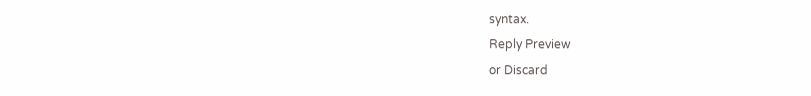syntax.
Reply Preview
or Discard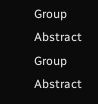Group Abstract Group Abstract